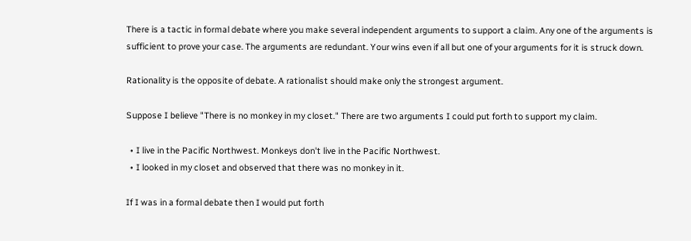There is a tactic in formal debate where you make several independent arguments to support a claim. Any one of the arguments is sufficient to prove your case. The arguments are redundant. Your wins even if all but one of your arguments for it is struck down.

Rationality is the opposite of debate. A rationalist should make only the strongest argument.

Suppose I believe "There is no monkey in my closet." There are two arguments I could put forth to support my claim.

  • I live in the Pacific Northwest. Monkeys don't live in the Pacific Northwest.
  • I looked in my closet and observed that there was no monkey in it.

If I was in a formal debate then I would put forth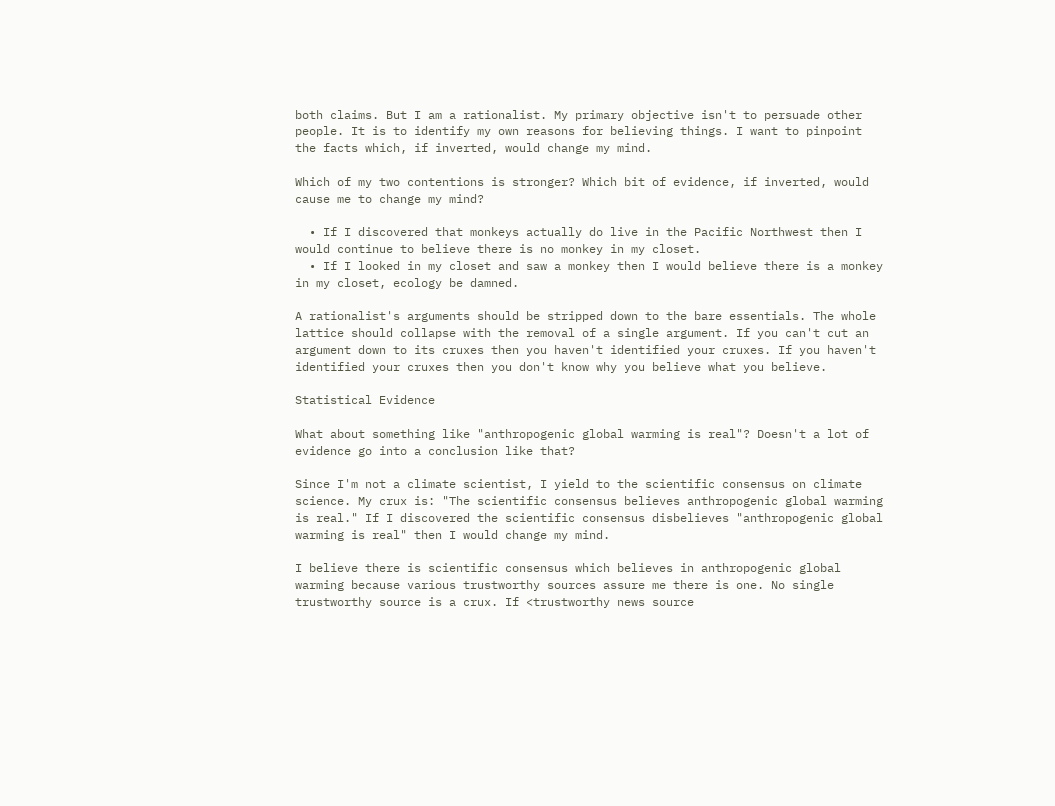both claims. But I am a rationalist. My primary objective isn't to persuade other people. It is to identify my own reasons for believing things. I want to pinpoint the facts which, if inverted, would change my mind.

Which of my two contentions is stronger? Which bit of evidence, if inverted, would cause me to change my mind?

  • If I discovered that monkeys actually do live in the Pacific Northwest then I would continue to believe there is no monkey in my closet.
  • If I looked in my closet and saw a monkey then I would believe there is a monkey in my closet, ecology be damned.

A rationalist's arguments should be stripped down to the bare essentials. The whole lattice should collapse with the removal of a single argument. If you can't cut an argument down to its cruxes then you haven't identified your cruxes. If you haven't identified your cruxes then you don't know why you believe what you believe.

Statistical Evidence

What about something like "anthropogenic global warming is real"? Doesn't a lot of evidence go into a conclusion like that?

Since I'm not a climate scientist, I yield to the scientific consensus on climate science. My crux is: "The scientific consensus believes anthropogenic global warming is real." If I discovered the scientific consensus disbelieves "anthropogenic global warming is real" then I would change my mind.

I believe there is scientific consensus which believes in anthropogenic global warming because various trustworthy sources assure me there is one. No single trustworthy source is a crux. If <trustworthy news source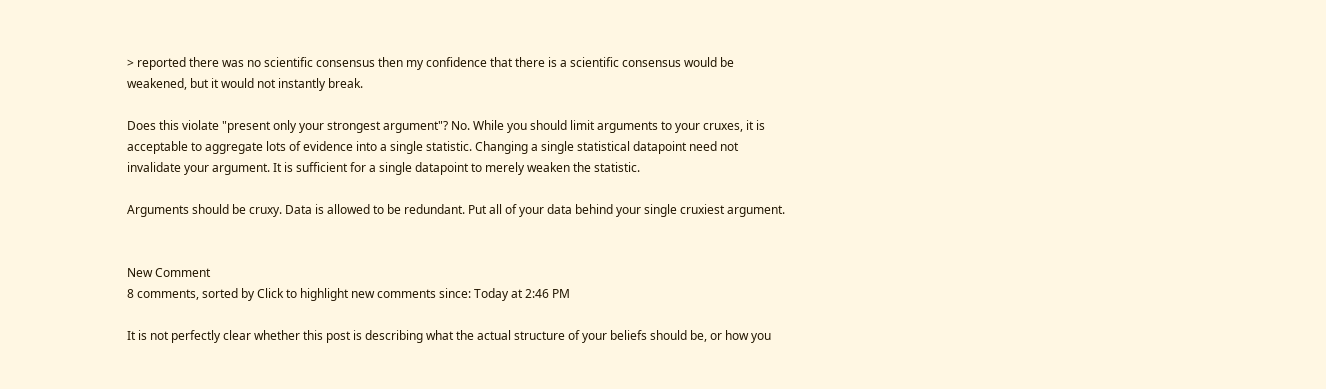> reported there was no scientific consensus then my confidence that there is a scientific consensus would be weakened, but it would not instantly break.

Does this violate "present only your strongest argument"? No. While you should limit arguments to your cruxes, it is acceptable to aggregate lots of evidence into a single statistic. Changing a single statistical datapoint need not invalidate your argument. It is sufficient for a single datapoint to merely weaken the statistic.

Arguments should be cruxy. Data is allowed to be redundant. Put all of your data behind your single cruxiest argument.


New Comment
8 comments, sorted by Click to highlight new comments since: Today at 2:46 PM

It is not perfectly clear whether this post is describing what the actual structure of your beliefs should be, or how you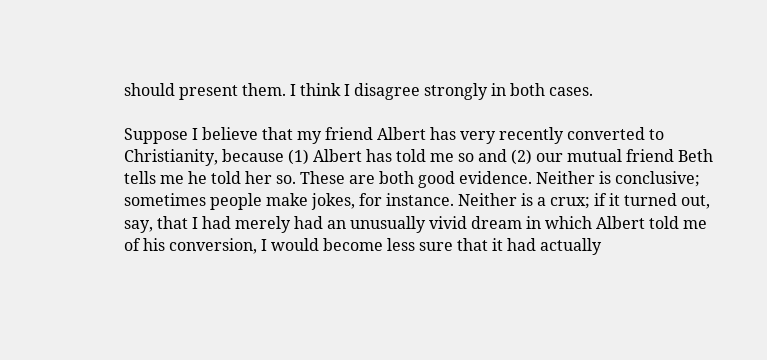should present them. I think I disagree strongly in both cases.

Suppose I believe that my friend Albert has very recently converted to Christianity, because (1) Albert has told me so and (2) our mutual friend Beth tells me he told her so. These are both good evidence. Neither is conclusive; sometimes people make jokes, for instance. Neither is a crux; if it turned out, say, that I had merely had an unusually vivid dream in which Albert told me of his conversion, I would become less sure that it had actually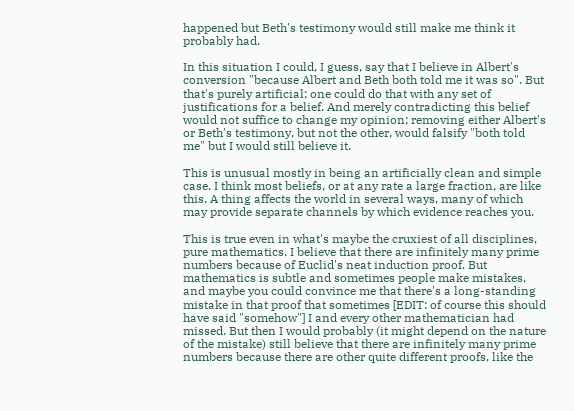happened but Beth's testimony would still make me think it probably had.

In this situation I could, I guess, say that I believe in Albert's conversion "because Albert and Beth both told me it was so". But that's purely artificial; one could do that with any set of justifications for a belief. And merely contradicting this belief would not suffice to change my opinion; removing either Albert's or Beth's testimony, but not the other, would falsify "both told me" but I would still believe it.

This is unusual mostly in being an artificially clean and simple case. I think most beliefs, or at any rate a large fraction, are like this. A thing affects the world in several ways, many of which may provide separate channels by which evidence reaches you.

This is true even in what's maybe the cruxiest of all disciplines, pure mathematics. I believe that there are infinitely many prime numbers because of Euclid's neat induction proof. But mathematics is subtle and sometimes people make mistakes, and maybe you could convince me that there's a long-standing mistake in that proof that sometimes [EDIT: of course this should have said "somehow"] I and every other mathematician had missed. But then I would probably (it might depend on the nature of the mistake) still believe that there are infinitely many prime numbers because there are other quite different proofs, like the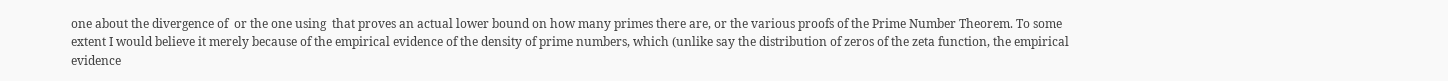one about the divergence of  or the one using  that proves an actual lower bound on how many primes there are, or the various proofs of the Prime Number Theorem. To some extent I would believe it merely because of the empirical evidence of the density of prime numbers, which (unlike say the distribution of zeros of the zeta function, the empirical evidence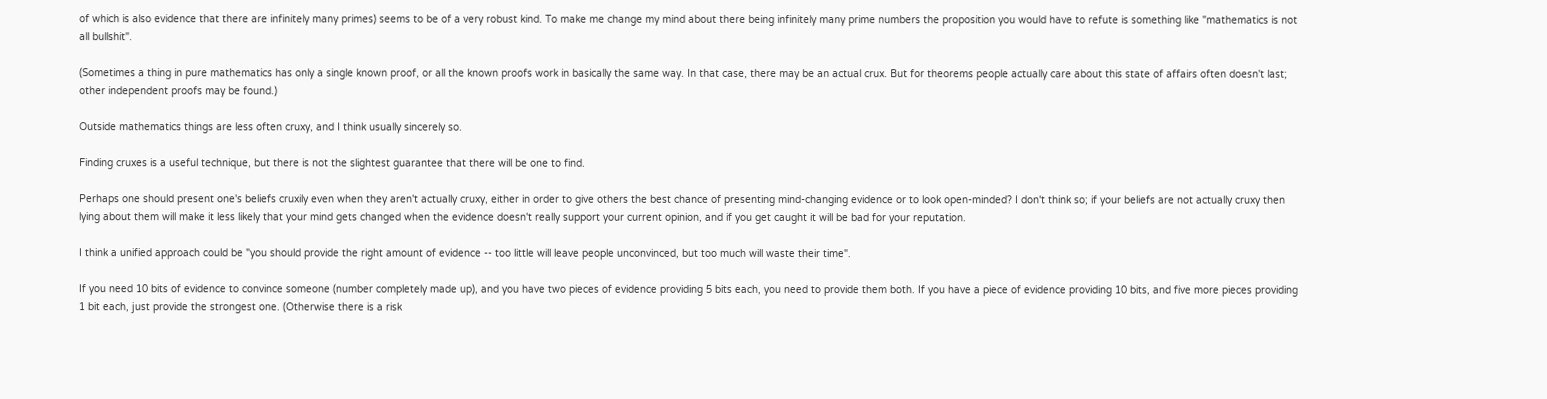of which is also evidence that there are infinitely many primes) seems to be of a very robust kind. To make me change my mind about there being infinitely many prime numbers the proposition you would have to refute is something like "mathematics is not all bullshit".

(Sometimes a thing in pure mathematics has only a single known proof, or all the known proofs work in basically the same way. In that case, there may be an actual crux. But for theorems people actually care about this state of affairs often doesn't last; other independent proofs may be found.)

Outside mathematics things are less often cruxy, and I think usually sincerely so.

Finding cruxes is a useful technique, but there is not the slightest guarantee that there will be one to find.

Perhaps one should present one's beliefs cruxily even when they aren't actually cruxy, either in order to give others the best chance of presenting mind-changing evidence or to look open-minded? I don't think so; if your beliefs are not actually cruxy then lying about them will make it less likely that your mind gets changed when the evidence doesn't really support your current opinion, and if you get caught it will be bad for your reputation.

I think a unified approach could be "you should provide the right amount of evidence -- too little will leave people unconvinced, but too much will waste their time".

If you need 10 bits of evidence to convince someone (number completely made up), and you have two pieces of evidence providing 5 bits each, you need to provide them both. If you have a piece of evidence providing 10 bits, and five more pieces providing 1 bit each, just provide the strongest one. (Otherwise there is a risk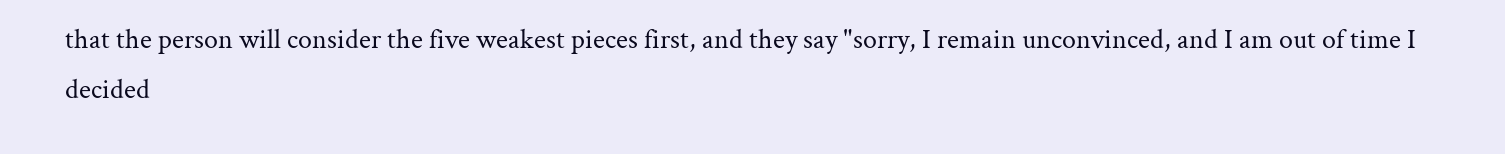that the person will consider the five weakest pieces first, and they say "sorry, I remain unconvinced, and I am out of time I decided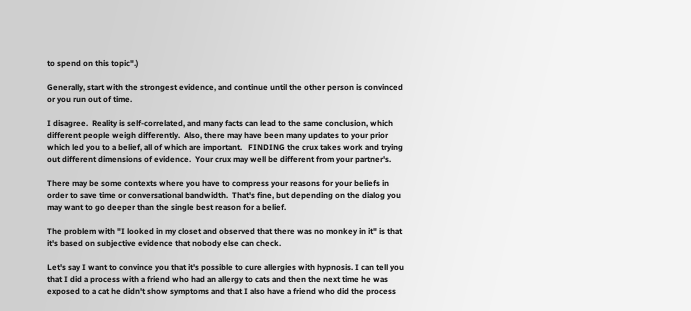to spend on this topic".)

Generally, start with the strongest evidence, and continue until the other person is convinced or you run out of time.

I disagree.  Reality is self-correlated, and many facts can lead to the same conclusion, which different people weigh differently.  Also, there may have been many updates to your prior which led you to a belief, all of which are important.   FINDING the crux takes work and trying out different dimensions of evidence.  Your crux may well be different from your partner's.

There may be some contexts where you have to compress your reasons for your beliefs in order to save time or conversational bandwidth.  That's fine, but depending on the dialog you may want to go deeper than the single best reason for a belief.

The problem with "I looked in my closet and observed that there was no monkey in it" is that it's based on subjective evidence that nobody else can check.

Let's say I want to convince you that it's possible to cure allergies with hypnosis. I can tell you that I did a process with a friend who had an allergy to cats and then the next time he was exposed to a cat he didn't show symptoms and that I also have a friend who did the process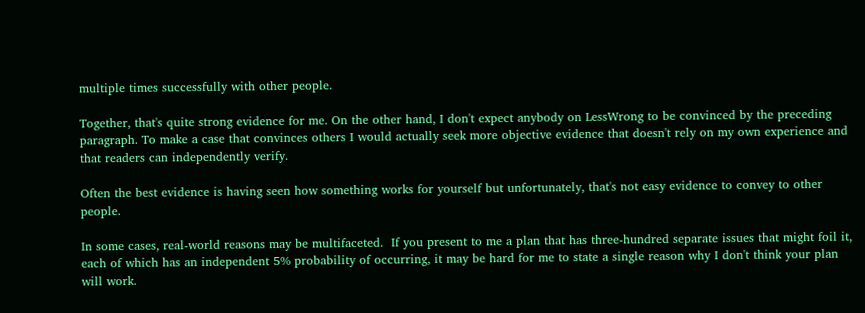multiple times successfully with other people.

Together, that's quite strong evidence for me. On the other hand, I don't expect anybody on LessWrong to be convinced by the preceding paragraph. To make a case that convinces others I would actually seek more objective evidence that doesn't rely on my own experience and that readers can independently verify.

Often the best evidence is having seen how something works for yourself but unfortunately, that's not easy evidence to convey to other people.

In some cases, real-world reasons may be multifaceted.  If you present to me a plan that has three-hundred separate issues that might foil it, each of which has an independent 5% probability of occurring, it may be hard for me to state a single reason why I don't think your plan will work.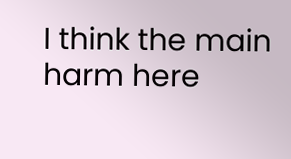I think the main harm here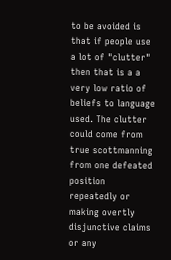to be avoided is that if people use a lot of "clutter" then that is a a very low ratio of beliefs to language used. The clutter could come from true scottmanning from one defeated position repeatedly or making overtly disjunctive claims or any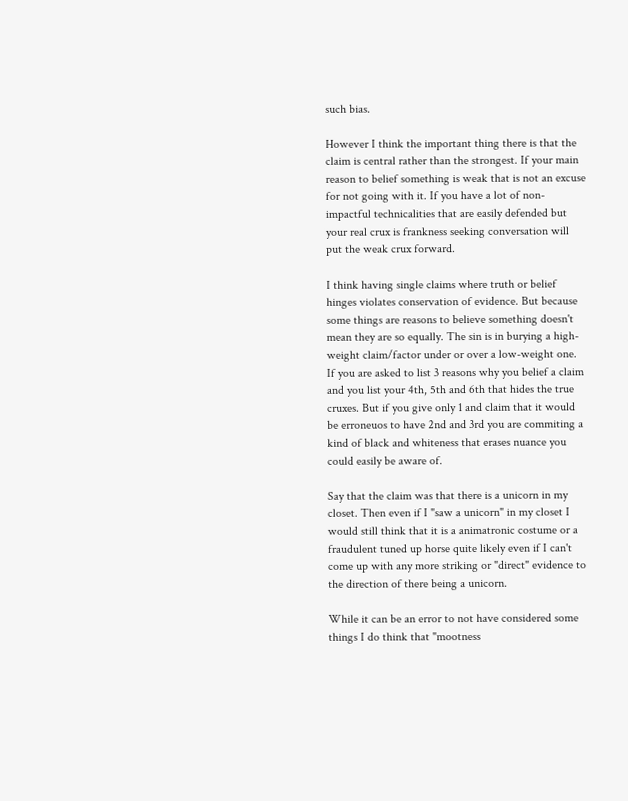such bias.

However I think the important thing there is that the claim is central rather than the strongest. If your main reason to belief something is weak that is not an excuse for not going with it. If you have a lot of non-impactful technicalities that are easily defended but your real crux is frankness seeking conversation will put the weak crux forward.

I think having single claims where truth or belief hinges violates conservation of evidence. But because some things are reasons to believe something doesn't mean they are so equally. The sin is in burying a high-weight claim/factor under or over a low-weight one. If you are asked to list 3 reasons why you belief a claim and you list your 4th, 5th and 6th that hides the true cruxes. But if you give only 1 and claim that it would be erroneuos to have 2nd and 3rd you are commiting a kind of black and whiteness that erases nuance you could easily be aware of.

Say that the claim was that there is a unicorn in my closet. Then even if I "saw a unicorn" in my closet I would still think that it is a animatronic costume or a fraudulent tuned up horse quite likely even if I can't come up with any more striking or "direct" evidence to the direction of there being a unicorn.

While it can be an error to not have considered some things I do think that "mootness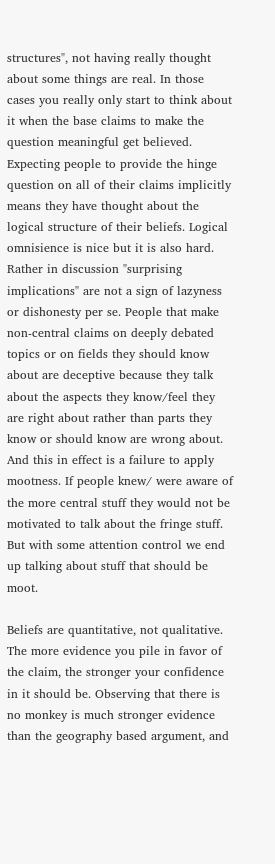structures", not having really thought about some things are real. In those cases you really only start to think about it when the base claims to make the question meaningful get believed. Expecting people to provide the hinge question on all of their claims implicitly means they have thought about the logical structure of their beliefs. Logical omnisience is nice but it is also hard. Rather in discussion "surprising implications" are not a sign of lazyness or dishonesty per se. People that make non-central claims on deeply debated topics or on fields they should know about are deceptive because they talk about the aspects they know/feel they are right about rather than parts they know or should know are wrong about. And this in effect is a failure to apply mootness. If people knew/ were aware of the more central stuff they would not be motivated to talk about the fringe stuff. But with some attention control we end up talking about stuff that should be moot.

Beliefs are quantitative, not qualitative. The more evidence you pile in favor of the claim, the stronger your confidence in it should be. Observing that there is no monkey is much stronger evidence than the geography based argument, and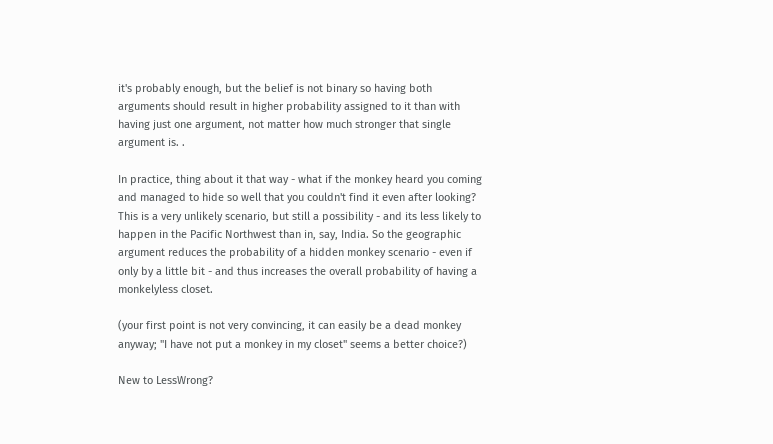it's probably enough, but the belief is not binary so having both arguments should result in higher probability assigned to it than with having just one argument, not matter how much stronger that single argument is. .

In practice, thing about it that way - what if the monkey heard you coming and managed to hide so well that you couldn't find it even after looking? This is a very unlikely scenario, but still a possibility - and its less likely to happen in the Pacific Northwest than in, say, India. So the geographic argument reduces the probability of a hidden monkey scenario - even if only by a little bit - and thus increases the overall probability of having a monkelyless closet.

(your first point is not very convincing, it can easily be a dead monkey anyway; "I have not put a monkey in my closet" seems a better choice?)

New to LessWrong?